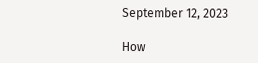September 12, 2023

How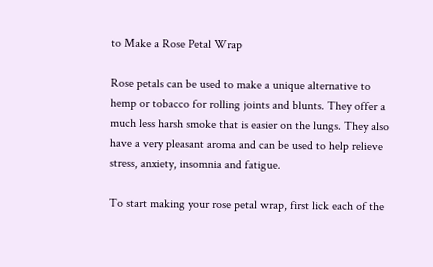to Make a Rose Petal Wrap

Rose petals can be used to make a unique alternative to hemp or tobacco for rolling joints and blunts. They offer a much less harsh smoke that is easier on the lungs. They also have a very pleasant aroma and can be used to help relieve stress, anxiety, insomnia and fatigue.

To start making your rose petal wrap, first lick each of the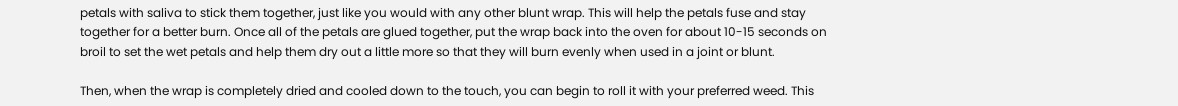petals with saliva to stick them together, just like you would with any other blunt wrap. This will help the petals fuse and stay together for a better burn. Once all of the petals are glued together, put the wrap back into the oven for about 10-15 seconds on broil to set the wet petals and help them dry out a little more so that they will burn evenly when used in a joint or blunt.

Then, when the wrap is completely dried and cooled down to the touch, you can begin to roll it with your preferred weed. This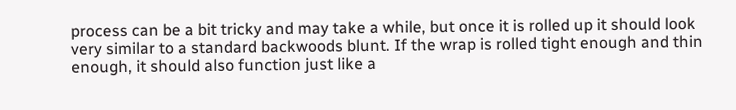process can be a bit tricky and may take a while, but once it is rolled up it should look very similar to a standard backwoods blunt. If the wrap is rolled tight enough and thin enough, it should also function just like a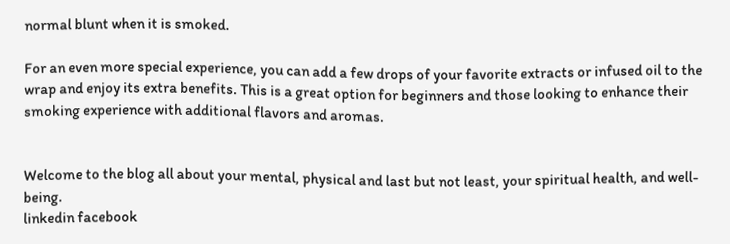normal blunt when it is smoked.

For an even more special experience, you can add a few drops of your favorite extracts or infused oil to the wrap and enjoy its extra benefits. This is a great option for beginners and those looking to enhance their smoking experience with additional flavors and aromas.


Welcome to the blog all about your mental, physical and last but not least, your spiritual health, and well-being.
linkedin facebook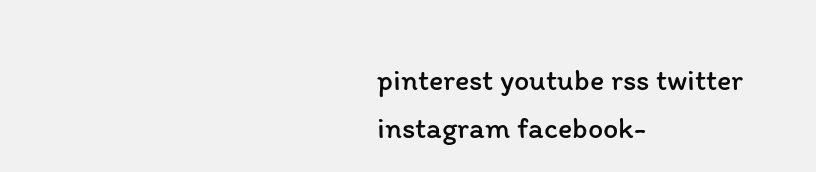pinterest youtube rss twitter instagram facebook-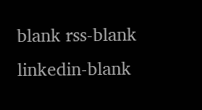blank rss-blank linkedin-blank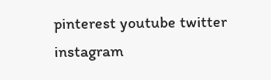pinterest youtube twitter instagram